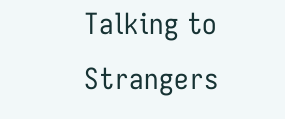Talking to Strangers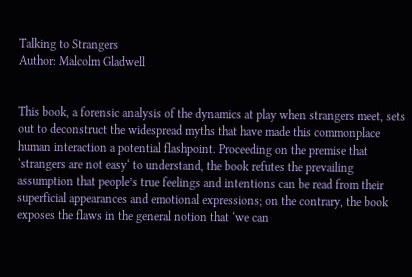Talking to Strangers
Author: Malcolm Gladwell


This book, a forensic analysis of the dynamics at play when strangers meet, sets out to deconstruct the widespread myths that have made this commonplace human interaction a potential flashpoint. Proceeding on the premise that ‘strangers are not easy‘ to understand, the book refutes the prevailing assumption that people’s true feelings and intentions can be read from their superficial appearances and emotional expressions; on the contrary, the book exposes the flaws in the general notion that ‘we can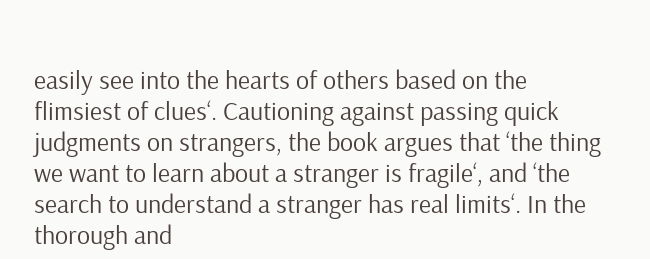easily see into the hearts of others based on the flimsiest of clues‘. Cautioning against passing quick judgments on strangers, the book argues that ‘the thing we want to learn about a stranger is fragile‘, and ‘the search to understand a stranger has real limits‘. In the thorough and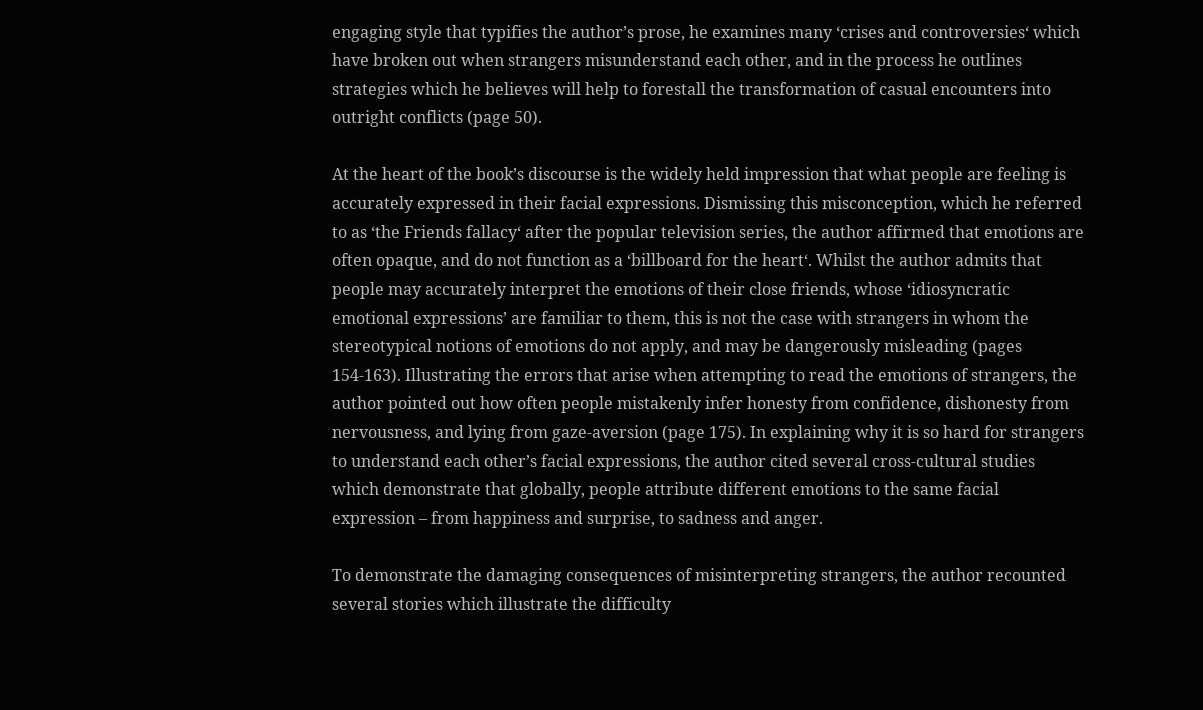engaging style that typifies the author’s prose, he examines many ‘crises and controversies‘ which have broken out when strangers misunderstand each other, and in the process he outlines strategies which he believes will help to forestall the transformation of casual encounters into outright conflicts (page 50).

At the heart of the book’s discourse is the widely held impression that what people are feeling is accurately expressed in their facial expressions. Dismissing this misconception, which he referred to as ‘the Friends fallacy‘ after the popular television series, the author affirmed that emotions are often opaque, and do not function as a ‘billboard for the heart‘. Whilst the author admits that people may accurately interpret the emotions of their close friends, whose ‘idiosyncratic emotional expressions’ are familiar to them, this is not the case with strangers in whom the stereotypical notions of emotions do not apply, and may be dangerously misleading (pages 154-163). Illustrating the errors that arise when attempting to read the emotions of strangers, the author pointed out how often people mistakenly infer honesty from confidence, dishonesty from nervousness, and lying from gaze-aversion (page 175). In explaining why it is so hard for strangers to understand each other’s facial expressions, the author cited several cross-cultural studies which demonstrate that globally, people attribute different emotions to the same facial expression – from happiness and surprise, to sadness and anger.

To demonstrate the damaging consequences of misinterpreting strangers, the author recounted several stories which illustrate the difficulty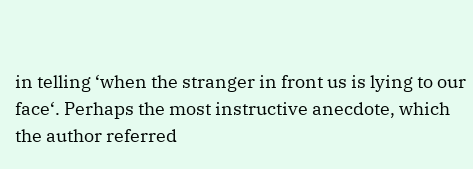in telling ‘when the stranger in front us is lying to our face‘. Perhaps the most instructive anecdote, which the author referred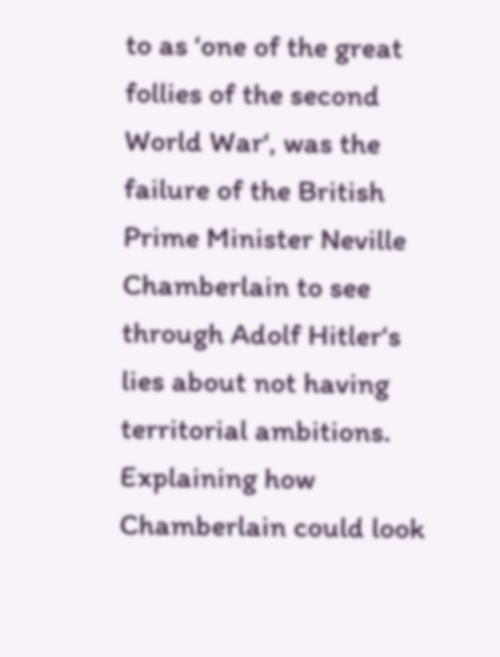to as ‘one of the great follies of the second World War‘, was the failure of the British Prime Minister Neville Chamberlain to see through Adolf Hitler‘s lies about not having territorial ambitions. Explaining how Chamberlain could look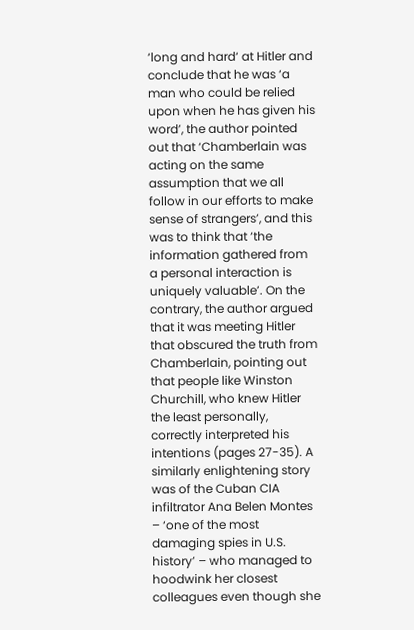‘long and hard‘ at Hitler and conclude that he was ‘a man who could be relied upon when he has given his word’, the author pointed out that ‘Chamberlain was acting on the same assumption that we all follow in our efforts to make sense of strangers’, and this was to think that ‘the information gathered from a personal interaction is uniquely valuable’. On the contrary, the author argued that it was meeting Hitler that obscured the truth from Chamberlain, pointing out that people like Winston Churchill, who knew Hitler the least personally, correctly interpreted his intentions (pages 27-35). A similarly enlightening story was of the Cuban CIA infiltrator Ana Belen Montes – ‘one of the most damaging spies in U.S. history’ – who managed to hoodwink her closest colleagues even though she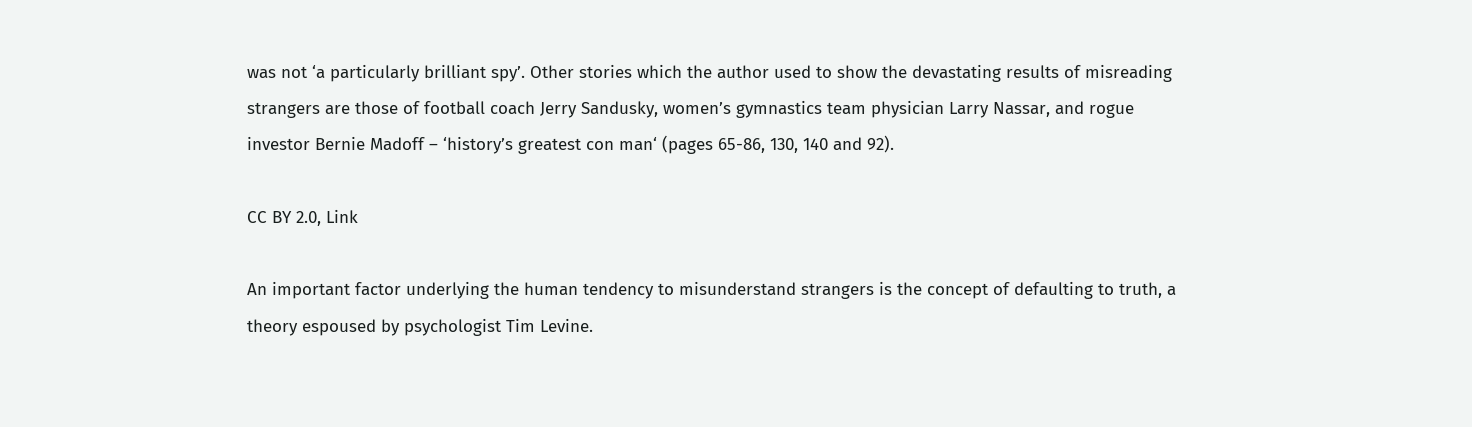was not ‘a particularly brilliant spy’. Other stories which the author used to show the devastating results of misreading strangers are those of football coach Jerry Sandusky, women’s gymnastics team physician Larry Nassar, and rogue investor Bernie Madoff – ‘history’s greatest con man‘ (pages 65-86, 130, 140 and 92).

CC BY 2.0, Link

An important factor underlying the human tendency to misunderstand strangers is the concept of defaulting to truth, a theory espoused by psychologist Tim Levine.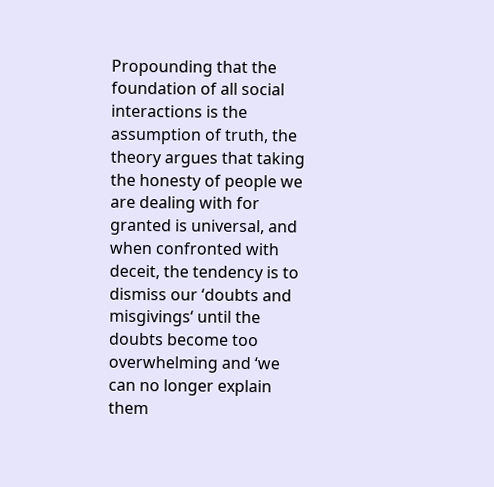Propounding that the foundation of all social interactions is the assumption of truth, the theory argues that taking the honesty of people we are dealing with for granted is universal, and when confronted with deceit, the tendency is to dismiss our ‘doubts and misgivings‘ until the doubts become too overwhelming and ‘we can no longer explain them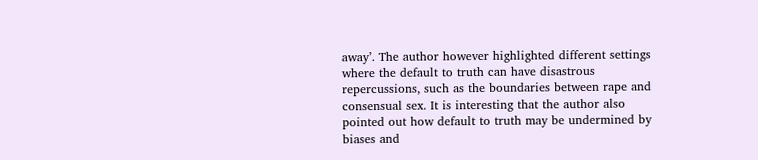away’. The author however highlighted different settings where the default to truth can have disastrous repercussions, such as the boundaries between rape and consensual sex. It is interesting that the author also pointed out how default to truth may be undermined by biases and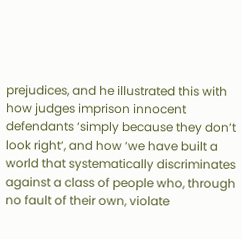prejudices, and he illustrated this with how judges imprison innocent defendants ‘simply because they don’t look right‘, and how ‘we have built a world that systematically discriminates against a class of people who, through no fault of their own, violate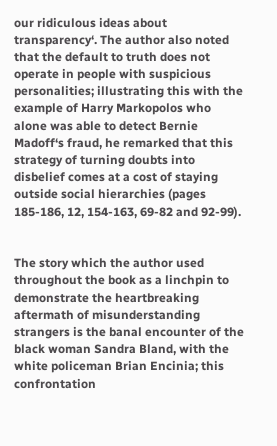our ridiculous ideas about transparency‘. The author also noted that the default to truth does not operate in people with suspicious personalities; illustrating this with the example of Harry Markopolos who alone was able to detect Bernie Madoff‘s fraud, he remarked that this strategy of turning doubts into disbelief comes at a cost of staying outside social hierarchies (pages 185-186, 12, 154-163, 69-82 and 92-99).


The story which the author used throughout the book as a linchpin to demonstrate the heartbreaking  aftermath of misunderstanding strangers is the banal encounter of the black woman Sandra Bland, with the white policeman Brian Encinia; this confrontation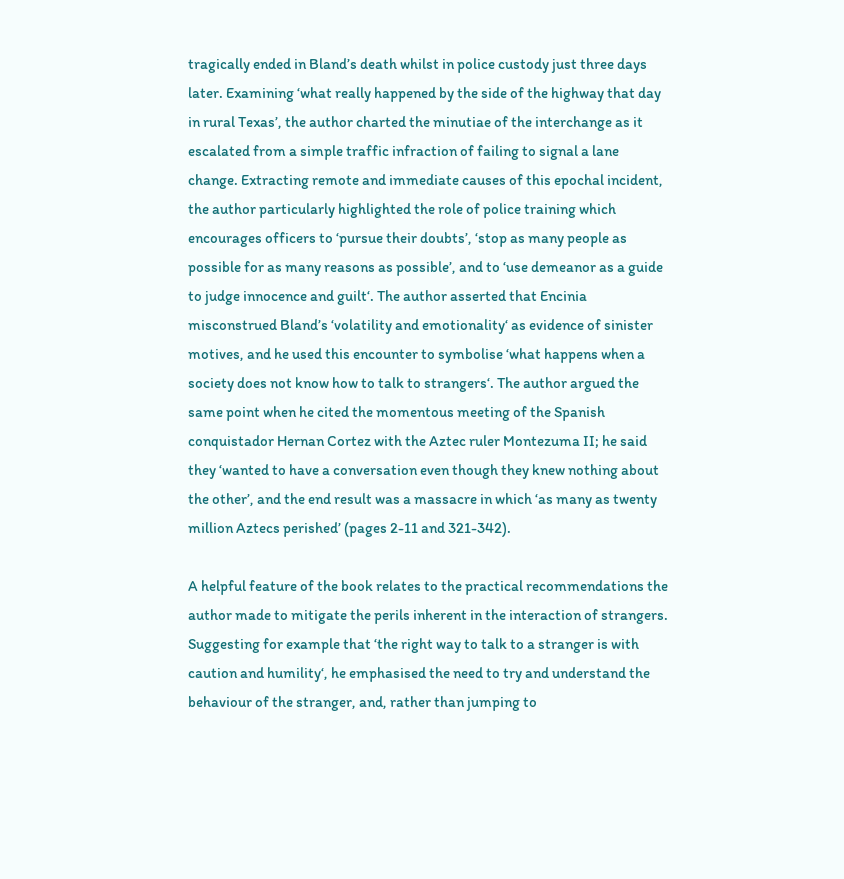tragically ended in Bland’s death whilst in police custody just three days later. Examining ‘what really happened by the side of the highway that day in rural Texas’, the author charted the minutiae of the interchange as it escalated from a simple traffic infraction of failing to signal a lane change. Extracting remote and immediate causes of this epochal incident, the author particularly highlighted the role of police training which encourages officers to ‘pursue their doubts’, ‘stop as many people as possible for as many reasons as possible’, and to ‘use demeanor as a guide to judge innocence and guilt‘. The author asserted that Encinia misconstrued Bland’s ‘volatility and emotionality‘ as evidence of sinister motives, and he used this encounter to symbolise ‘what happens when a society does not know how to talk to strangers‘. The author argued the same point when he cited the momentous meeting of the Spanish conquistador Hernan Cortez with the Aztec ruler Montezuma II; he said they ‘wanted to have a conversation even though they knew nothing about the other’, and the end result was a massacre in which ‘as many as twenty million Aztecs perished’ (pages 2-11 and 321-342).

A helpful feature of the book relates to the practical recommendations the author made to mitigate the perils inherent in the interaction of strangers. Suggesting for example that ‘the right way to talk to a stranger is with caution and humility‘, he emphasised the need to try and understand the behaviour of the stranger, and, rather than jumping to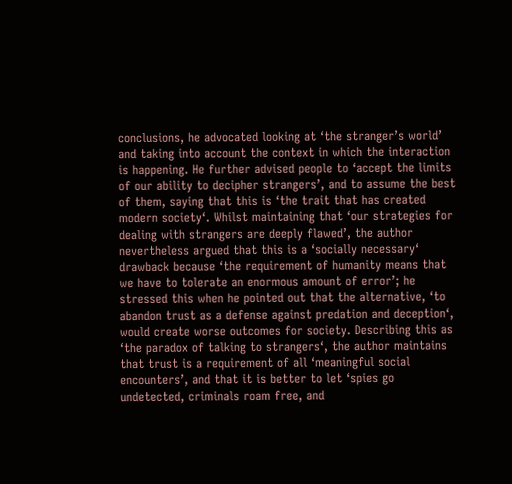conclusions, he advocated looking at ‘the stranger’s world’ and taking into account the context in which the interaction is happening. He further advised people to ‘accept the limits of our ability to decipher strangers’, and to assume the best of them, saying that this is ‘the trait that has created modern society‘. Whilst maintaining that ‘our strategies for dealing with strangers are deeply flawed’, the author nevertheless argued that this is a ‘socially necessary‘ drawback because ‘the requirement of humanity means that we have to tolerate an enormous amount of error’; he stressed this when he pointed out that the alternative, ‘to abandon trust as a defense against predation and deception‘, would create worse outcomes for society. Describing this as ‘the paradox of talking to strangers‘, the author maintains that trust is a requirement of all ‘meaningful social encounters’, and that it is better to let ‘spies go undetected, criminals roam free, and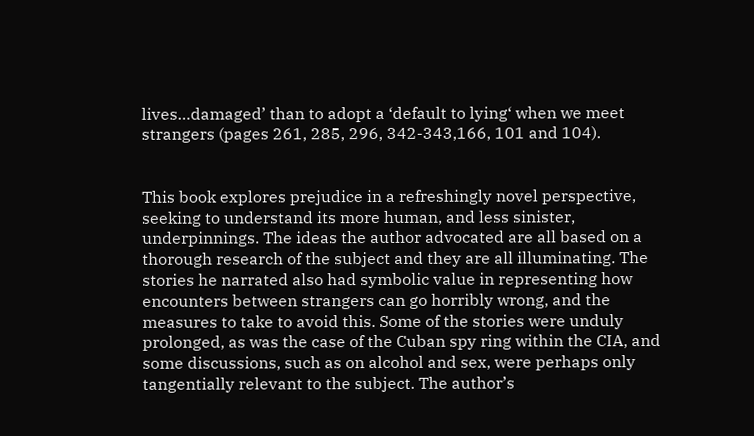lives…damaged’ than to adopt a ‘default to lying‘ when we meet strangers (pages 261, 285, 296, 342-343,166, 101 and 104).


This book explores prejudice in a refreshingly novel perspective, seeking to understand its more human, and less sinister, underpinnings. The ideas the author advocated are all based on a thorough research of the subject and they are all illuminating. The stories he narrated also had symbolic value in representing how encounters between strangers can go horribly wrong, and the measures to take to avoid this. Some of the stories were unduly prolonged, as was the case of the Cuban spy ring within the CIA, and some discussions, such as on alcohol and sex, were perhaps only tangentially relevant to the subject. The author’s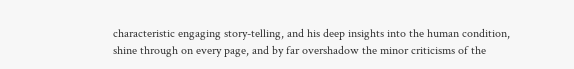characteristic engaging story-telling, and his deep insights into the human condition, shine through on every page, and by far overshadow the minor criticisms of the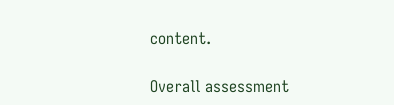content.

Overall assessment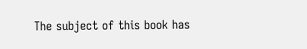The subject of this book has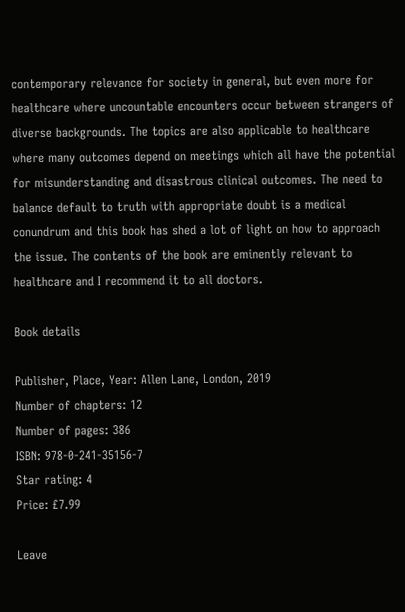contemporary relevance for society in general, but even more for healthcare where uncountable encounters occur between strangers of diverse backgrounds. The topics are also applicable to healthcare where many outcomes depend on meetings which all have the potential for misunderstanding and disastrous clinical outcomes. The need to balance default to truth with appropriate doubt is a medical conundrum and this book has shed a lot of light on how to approach the issue. The contents of the book are eminently relevant to healthcare and I recommend it to all doctors.

Book details

Publisher, Place, Year: Allen Lane, London, 2019
Number of chapters: 12
Number of pages: 386
ISBN: 978-0-241-35156-7
Star rating: 4
Price: £7.99

Leave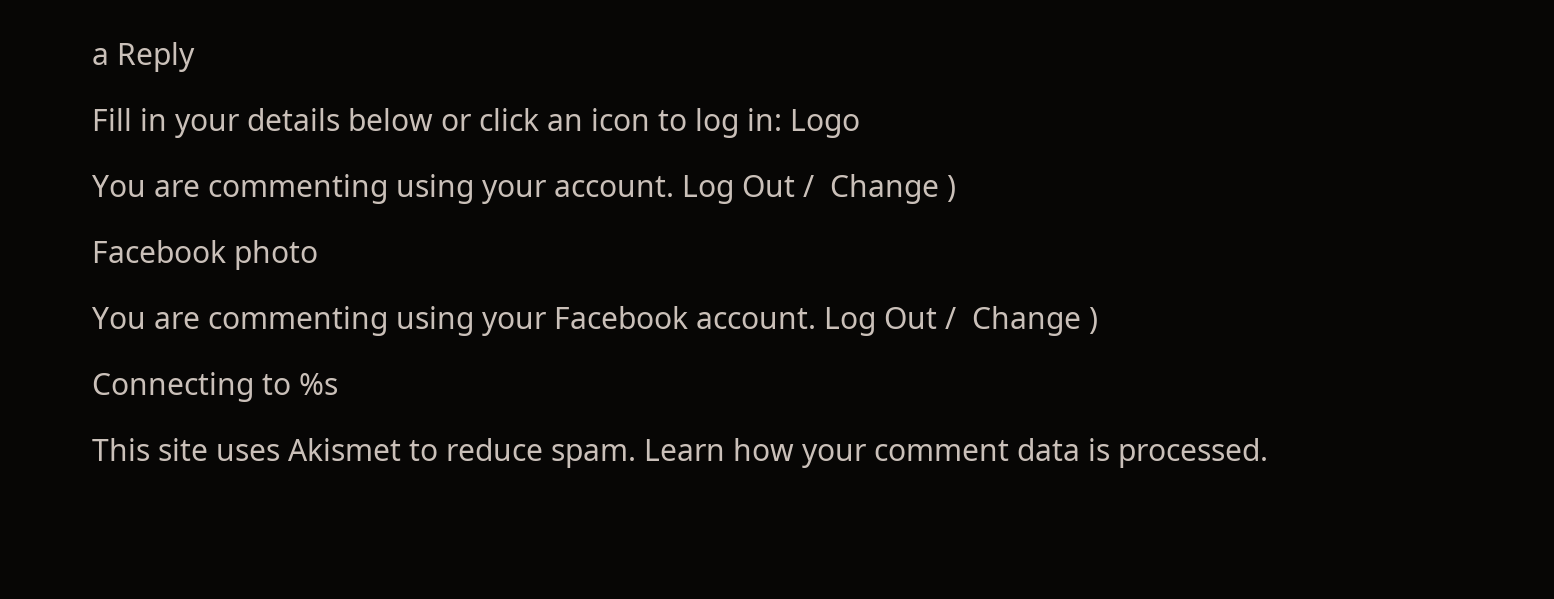a Reply

Fill in your details below or click an icon to log in: Logo

You are commenting using your account. Log Out /  Change )

Facebook photo

You are commenting using your Facebook account. Log Out /  Change )

Connecting to %s

This site uses Akismet to reduce spam. Learn how your comment data is processed.